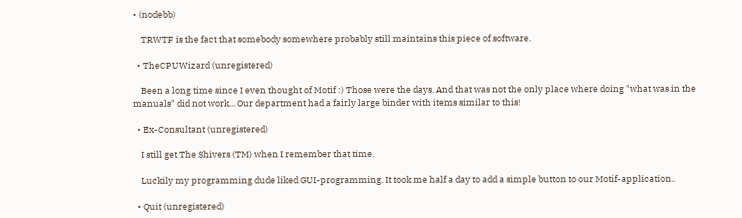• (nodebb)

    TRWTF is the fact that somebody somewhere probably still maintains this piece of software.

  • TheCPUWizard (unregistered)

    Been a long time since I even thought of Motif :) Those were the days. And that was not the only place where doing "what was in the manuals" did not work... Our department had a fairly large binder with items similar to this!

  • Ex-Consultant (unregistered)

    I still get The Shivers (TM) when I remember that time.

    Luckily my programming dude liked GUI-programming. It took me half a day to add a simple button to our Motif-application..

  • Quit (unregistered)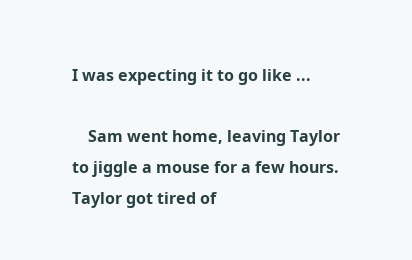I was expecting it to go like ...

    Sam went home, leaving Taylor to jiggle a mouse for a few hours. Taylor got tired of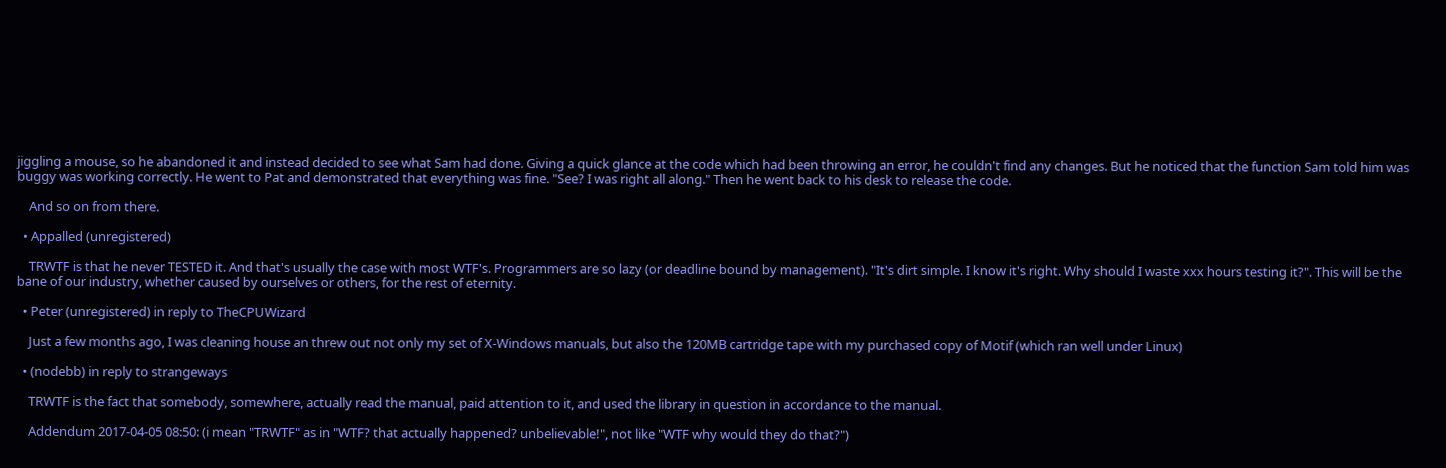jiggling a mouse, so he abandoned it and instead decided to see what Sam had done. Giving a quick glance at the code which had been throwing an error, he couldn't find any changes. But he noticed that the function Sam told him was buggy was working correctly. He went to Pat and demonstrated that everything was fine. "See? I was right all along." Then he went back to his desk to release the code.

    And so on from there.

  • Appalled (unregistered)

    TRWTF is that he never TESTED it. And that's usually the case with most WTF's. Programmers are so lazy (or deadline bound by management). "It's dirt simple. I know it's right. Why should I waste xxx hours testing it?". This will be the bane of our industry, whether caused by ourselves or others, for the rest of eternity.

  • Peter (unregistered) in reply to TheCPUWizard

    Just a few months ago, I was cleaning house an threw out not only my set of X-Windows manuals, but also the 120MB cartridge tape with my purchased copy of Motif (which ran well under Linux)

  • (nodebb) in reply to strangeways

    TRWTF is the fact that somebody, somewhere, actually read the manual, paid attention to it, and used the library in question in accordance to the manual.

    Addendum 2017-04-05 08:50: (i mean "TRWTF" as in "WTF? that actually happened? unbelievable!", not like "WTF why would they do that?")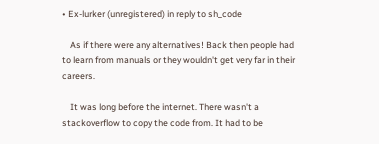• Ex-lurker (unregistered) in reply to sh_code

    As if there were any alternatives! Back then people had to learn from manuals or they wouldn't get very far in their careers.

    It was long before the internet. There wasn't a stackoverflow to copy the code from. It had to be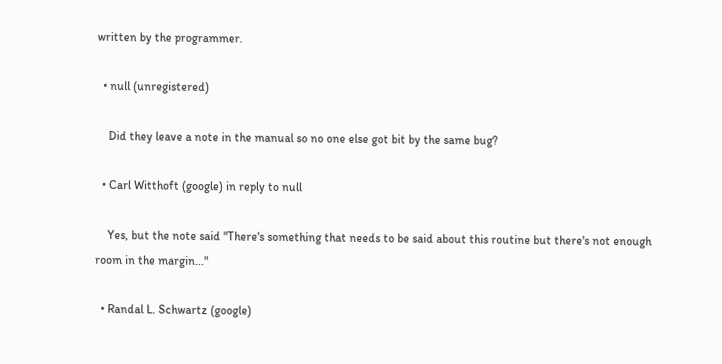written by the programmer.

  • null (unregistered)

    Did they leave a note in the manual so no one else got bit by the same bug?

  • Carl Witthoft (google) in reply to null

    Yes, but the note said "There's something that needs to be said about this routine but there's not enough room in the margin..."

  • Randal L. Schwartz (google)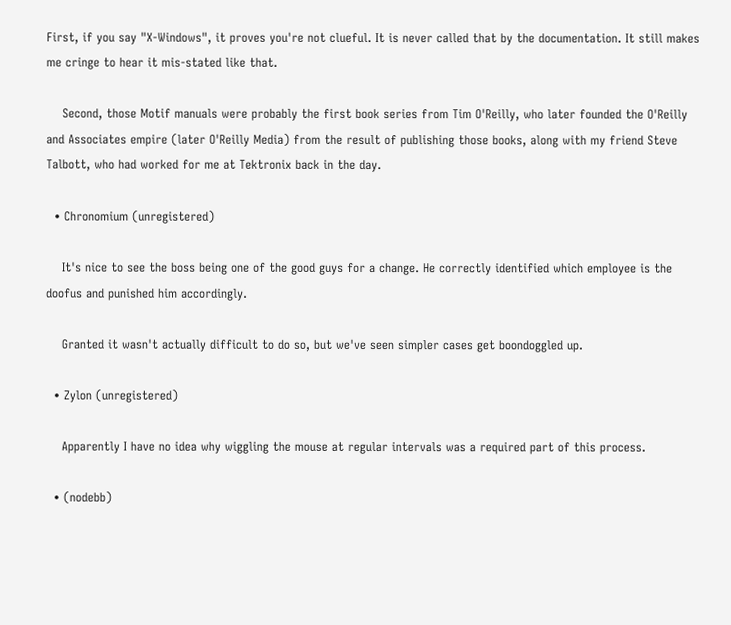First, if you say "X-Windows", it proves you're not clueful. It is never called that by the documentation. It still makes me cringe to hear it mis-stated like that.

    Second, those Motif manuals were probably the first book series from Tim O'Reilly, who later founded the O'Reilly and Associates empire (later O'Reilly Media) from the result of publishing those books, along with my friend Steve Talbott, who had worked for me at Tektronix back in the day.

  • Chronomium (unregistered)

    It's nice to see the boss being one of the good guys for a change. He correctly identified which employee is the doofus and punished him accordingly.

    Granted it wasn't actually difficult to do so, but we've seen simpler cases get boondoggled up.

  • Zylon (unregistered)

    Apparently I have no idea why wiggling the mouse at regular intervals was a required part of this process.

  • (nodebb)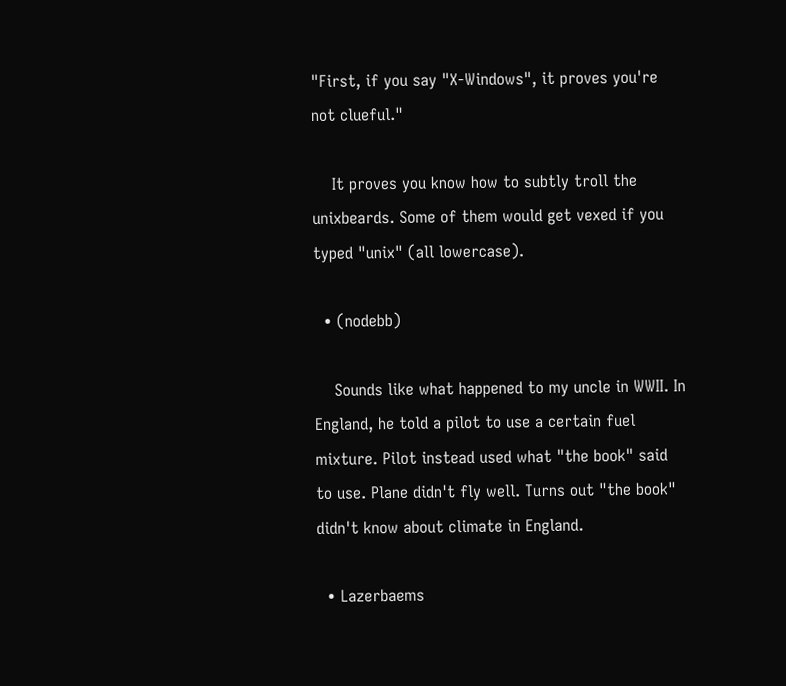"First, if you say "X-Windows", it proves you're not clueful."

    It proves you know how to subtly troll the unixbeards. Some of them would get vexed if you typed "unix" (all lowercase).

  • (nodebb)

    Sounds like what happened to my uncle in WWII. In England, he told a pilot to use a certain fuel mixture. Pilot instead used what "the book" said to use. Plane didn't fly well. Turns out "the book" didn't know about climate in England.

  • Lazerbaems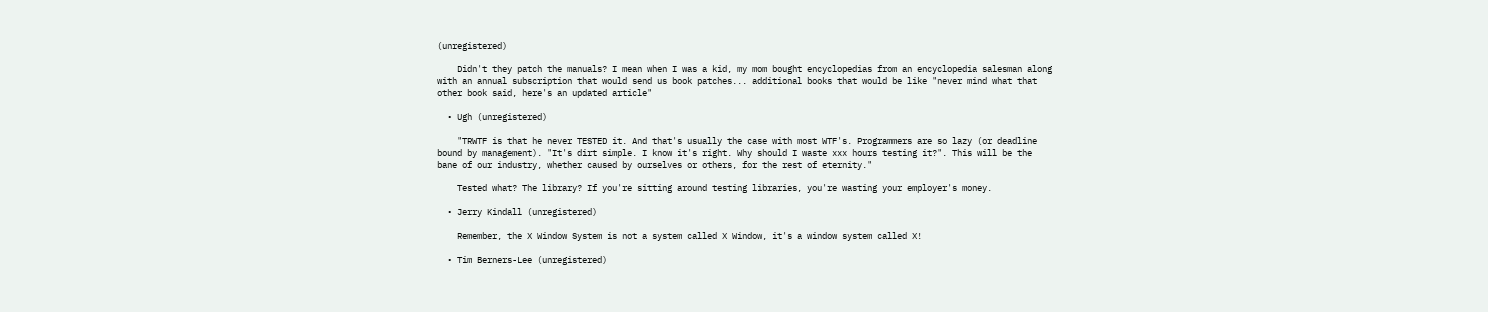(unregistered)

    Didn't they patch the manuals? I mean when I was a kid, my mom bought encyclopedias from an encyclopedia salesman along with an annual subscription that would send us book patches... additional books that would be like "never mind what that other book said, here's an updated article"

  • Ugh (unregistered)

    "TRWTF is that he never TESTED it. And that's usually the case with most WTF's. Programmers are so lazy (or deadline bound by management). "It's dirt simple. I know it's right. Why should I waste xxx hours testing it?". This will be the bane of our industry, whether caused by ourselves or others, for the rest of eternity."

    Tested what? The library? If you're sitting around testing libraries, you're wasting your employer's money.

  • Jerry Kindall (unregistered)

    Remember, the X Window System is not a system called X Window, it's a window system called X!

  • Tim Berners-Lee (unregistered)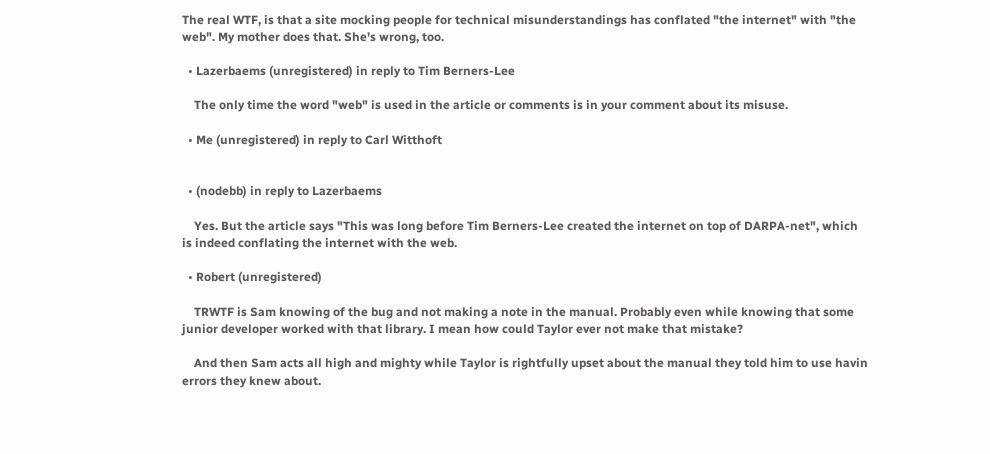The real WTF, is that a site mocking people for technical misunderstandings has conflated "the internet" with "the web". My mother does that. She's wrong, too.

  • Lazerbaems (unregistered) in reply to Tim Berners-Lee

    The only time the word "web" is used in the article or comments is in your comment about its misuse.

  • Me (unregistered) in reply to Carl Witthoft


  • (nodebb) in reply to Lazerbaems

    Yes. But the article says "This was long before Tim Berners-Lee created the internet on top of DARPA-net", which is indeed conflating the internet with the web.

  • Robert (unregistered)

    TRWTF is Sam knowing of the bug and not making a note in the manual. Probably even while knowing that some junior developer worked with that library. I mean how could Taylor ever not make that mistake?

    And then Sam acts all high and mighty while Taylor is rightfully upset about the manual they told him to use havin errors they knew about.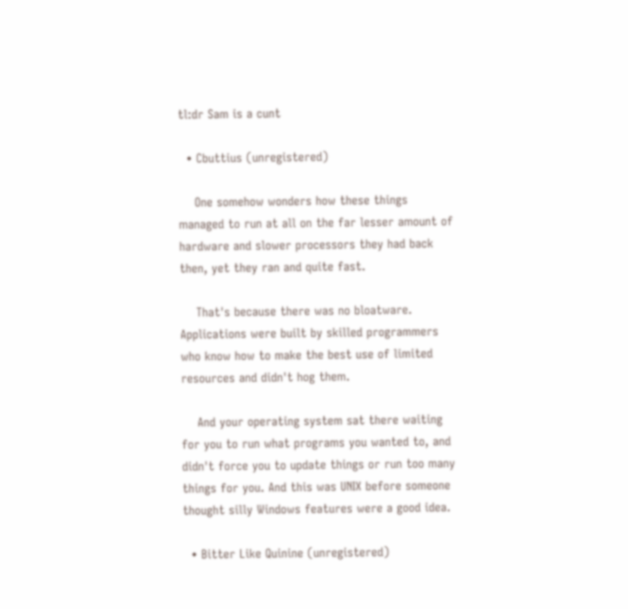tl:dr Sam is a cunt

  • Cbuttius (unregistered)

    One somehow wonders how these things managed to run at all on the far lesser amount of hardware and slower processors they had back then, yet they ran and quite fast.

    That's because there was no bloatware. Applications were built by skilled programmers who know how to make the best use of limited resources and didn't hog them.

    And your operating system sat there waiting for you to run what programs you wanted to, and didn't force you to update things or run too many things for you. And this was UNIX before someone thought silly Windows features were a good idea.

  • Bitter Like Quinine (unregistered)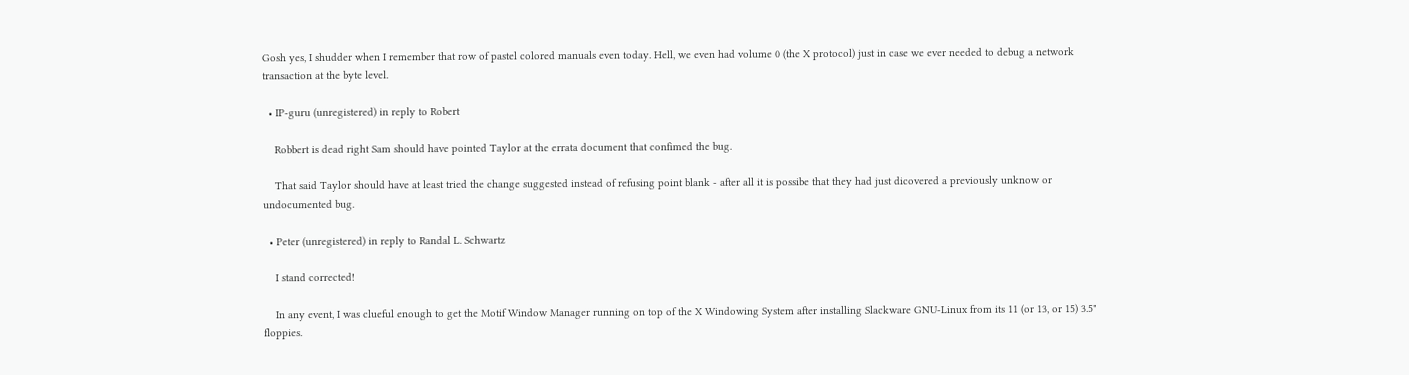Gosh yes, I shudder when I remember that row of pastel colored manuals even today. Hell, we even had volume 0 (the X protocol) just in case we ever needed to debug a network transaction at the byte level.

  • IP-guru (unregistered) in reply to Robert

    Robbert is dead right Sam should have pointed Taylor at the errata document that confimed the bug.

    That said Taylor should have at least tried the change suggested instead of refusing point blank - after all it is possibe that they had just dicovered a previously unknow or undocumented bug.

  • Peter (unregistered) in reply to Randal L. Schwartz

    I stand corrected!

    In any event, I was clueful enough to get the Motif Window Manager running on top of the X Windowing System after installing Slackware GNU-Linux from its 11 (or 13, or 15) 3.5" floppies.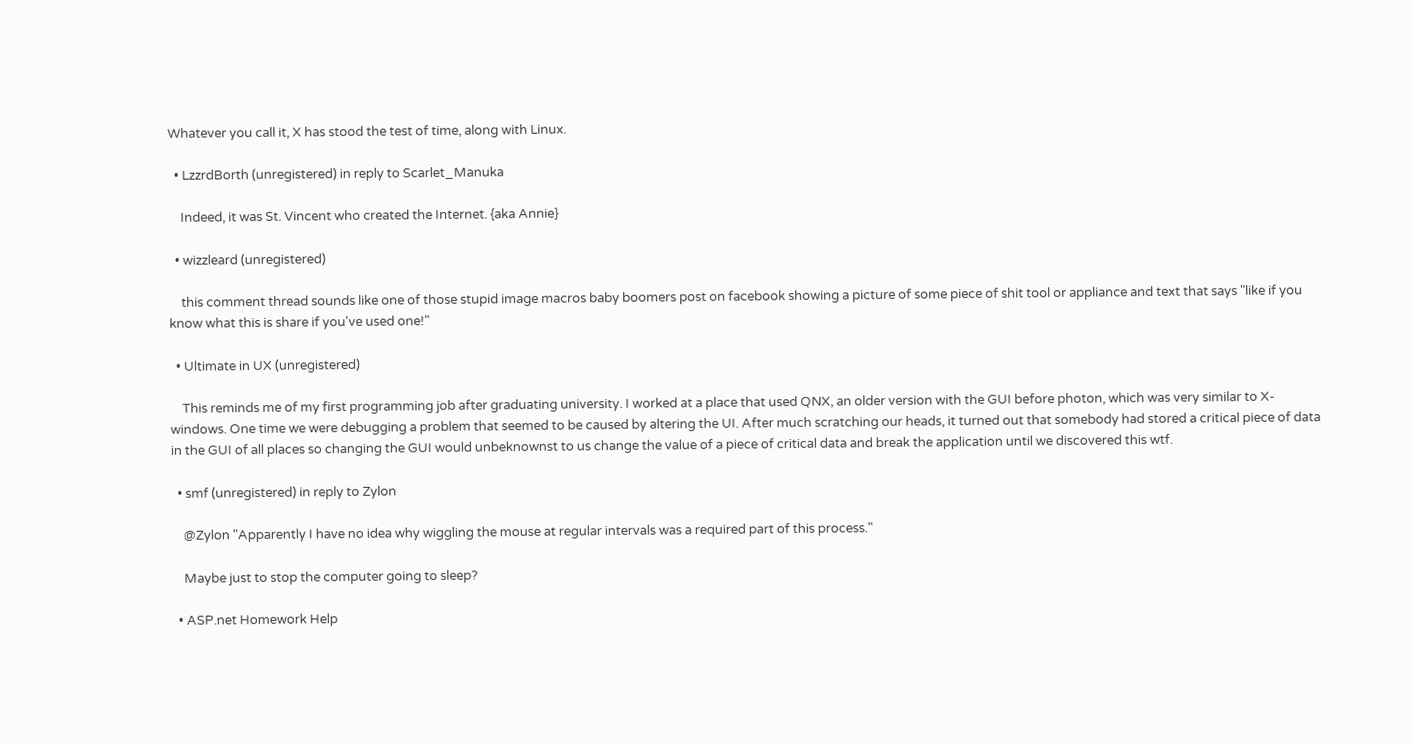Whatever you call it, X has stood the test of time, along with Linux.

  • LzzrdBorth (unregistered) in reply to Scarlet_Manuka

    Indeed, it was St. Vincent who created the Internet. {aka Annie}

  • wizzleard (unregistered)

    this comment thread sounds like one of those stupid image macros baby boomers post on facebook showing a picture of some piece of shit tool or appliance and text that says "like if you know what this is share if you've used one!"

  • Ultimate in UX (unregistered)

    This reminds me of my first programming job after graduating university. I worked at a place that used QNX, an older version with the GUI before photon, which was very similar to X-windows. One time we were debugging a problem that seemed to be caused by altering the UI. After much scratching our heads, it turned out that somebody had stored a critical piece of data in the GUI of all places so changing the GUI would unbeknownst to us change the value of a piece of critical data and break the application until we discovered this wtf.

  • smf (unregistered) in reply to Zylon

    @Zylon "Apparently I have no idea why wiggling the mouse at regular intervals was a required part of this process."

    Maybe just to stop the computer going to sleep?

  • ASP.net Homework Help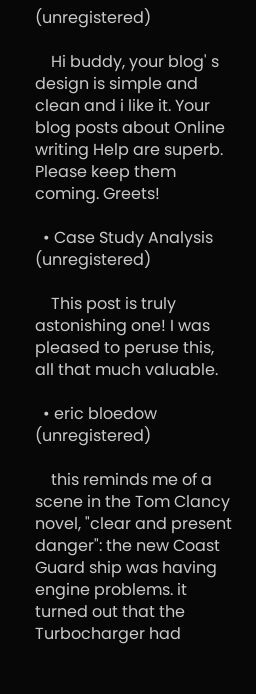(unregistered)

    Hi buddy, your blog' s design is simple and clean and i like it. Your blog posts about Online writing Help are superb. Please keep them coming. Greets!

  • Case Study Analysis (unregistered)

    This post is truly astonishing one! I was pleased to peruse this, all that much valuable.

  • eric bloedow (unregistered)

    this reminds me of a scene in the Tom Clancy novel, "clear and present danger": the new Coast Guard ship was having engine problems. it turned out that the Turbocharger had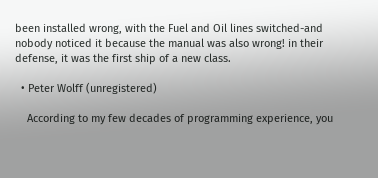been installed wrong, with the Fuel and Oil lines switched-and nobody noticed it because the manual was also wrong! in their defense, it was the first ship of a new class.

  • Peter Wolff (unregistered)

    According to my few decades of programming experience, you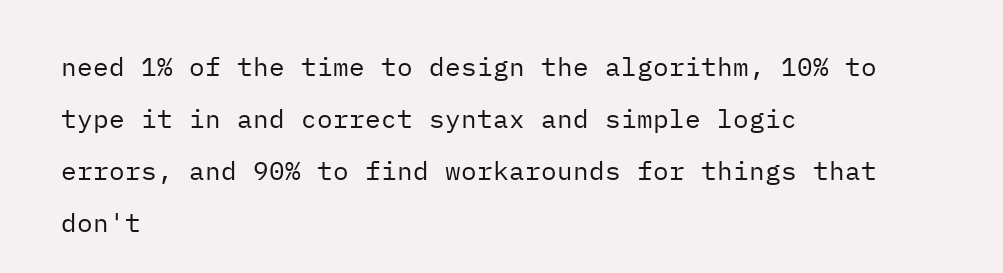need 1% of the time to design the algorithm, 10% to type it in and correct syntax and simple logic errors, and 90% to find workarounds for things that don't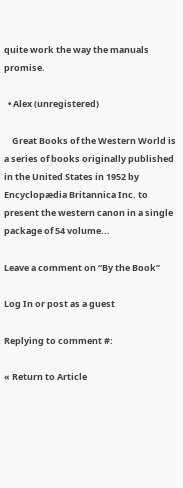quite work the way the manuals promise.

  • Alex (unregistered)

    Great Books of the Western World is a series of books originally published in the United States in 1952 by Encyclopædia Britannica Inc. to present the western canon in a single package of 54 volume...

Leave a comment on “By the Book”

Log In or post as a guest

Replying to comment #:

« Return to Article